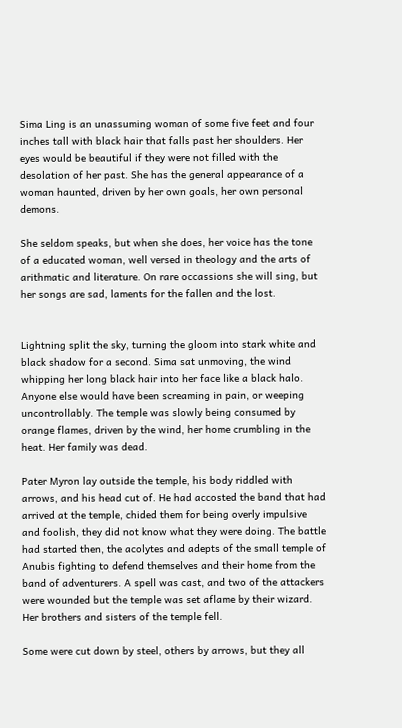Sima Ling is an unassuming woman of some five feet and four inches tall with black hair that falls past her shoulders. Her eyes would be beautiful if they were not filled with the desolation of her past. She has the general appearance of a woman haunted, driven by her own goals, her own personal demons.

She seldom speaks, but when she does, her voice has the tone of a educated woman, well versed in theology and the arts of arithmatic and literature. On rare occassions she will sing, but her songs are sad, laments for the fallen and the lost.


Lightning split the sky, turning the gloom into stark white and black shadow for a second. Sima sat unmoving, the wind whipping her long black hair into her face like a black halo. Anyone else would have been screaming in pain, or weeping uncontrollably. The temple was slowly being consumed by orange flames, driven by the wind, her home crumbling in the heat. Her family was dead.

Pater Myron lay outside the temple, his body riddled with arrows, and his head cut of. He had accosted the band that had arrived at the temple, chided them for being overly impulsive and foolish, they did not know what they were doing. The battle had started then, the acolytes and adepts of the small temple of Anubis fighting to defend themselves and their home from the band of adventurers. A spell was cast, and two of the attackers were wounded but the temple was set aflame by their wizard. Her brothers and sisters of the temple fell.

Some were cut down by steel, others by arrows, but they all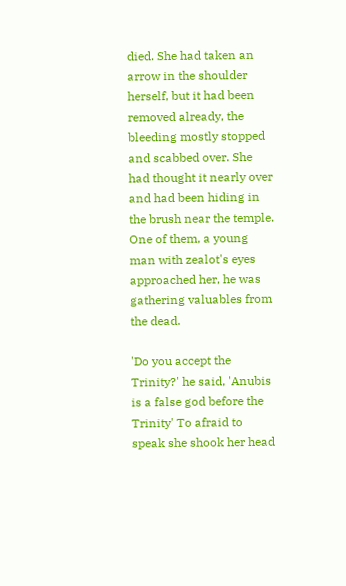died. She had taken an arrow in the shoulder herself, but it had been removed already, the bleeding mostly stopped and scabbed over. She had thought it nearly over and had been hiding in the brush near the temple. One of them, a young man with zealot's eyes approached her, he was gathering valuables from the dead.

'Do you accept the Trinity?' he said, 'Anubis is a false god before the Trinity' To afraid to speak she shook her head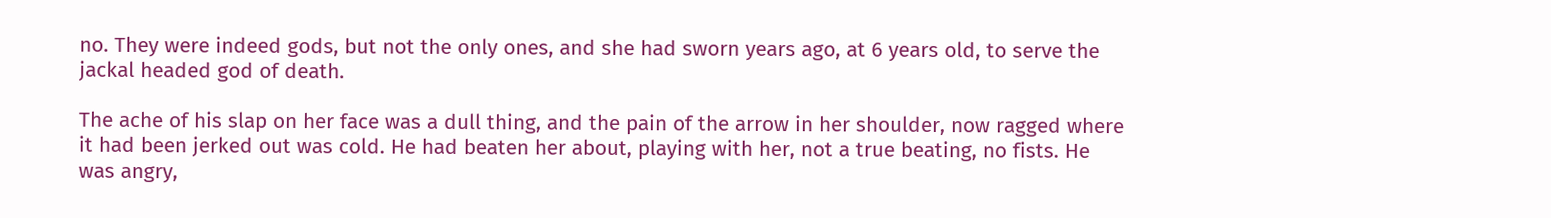no. They were indeed gods, but not the only ones, and she had sworn years ago, at 6 years old, to serve the jackal headed god of death.

The ache of his slap on her face was a dull thing, and the pain of the arrow in her shoulder, now ragged where it had been jerked out was cold. He had beaten her about, playing with her, not a true beating, no fists. He was angry,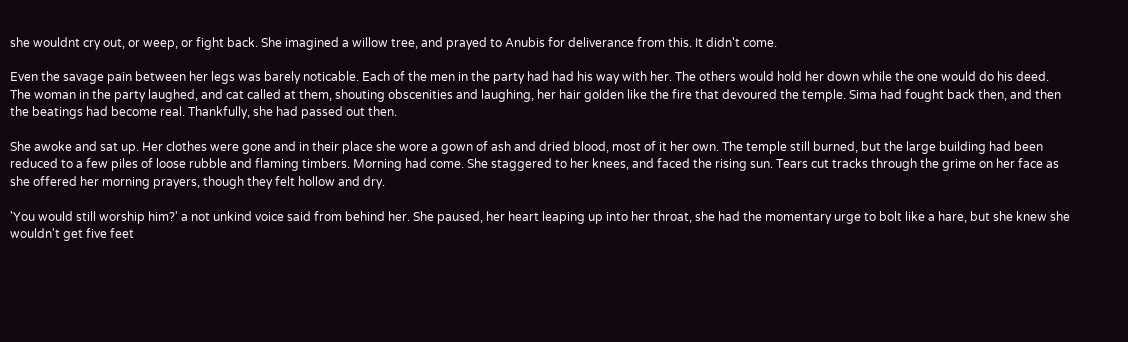she wouldnt cry out, or weep, or fight back. She imagined a willow tree, and prayed to Anubis for deliverance from this. It didn't come.

Even the savage pain between her legs was barely noticable. Each of the men in the party had had his way with her. The others would hold her down while the one would do his deed. The woman in the party laughed, and cat called at them, shouting obscenities and laughing, her hair golden like the fire that devoured the temple. Sima had fought back then, and then the beatings had become real. Thankfully, she had passed out then.

She awoke and sat up. Her clothes were gone and in their place she wore a gown of ash and dried blood, most of it her own. The temple still burned, but the large building had been reduced to a few piles of loose rubble and flaming timbers. Morning had come. She staggered to her knees, and faced the rising sun. Tears cut tracks through the grime on her face as she offered her morning prayers, though they felt hollow and dry.

'You would still worship him?' a not unkind voice said from behind her. She paused, her heart leaping up into her throat, she had the momentary urge to bolt like a hare, but she knew she wouldn't get five feet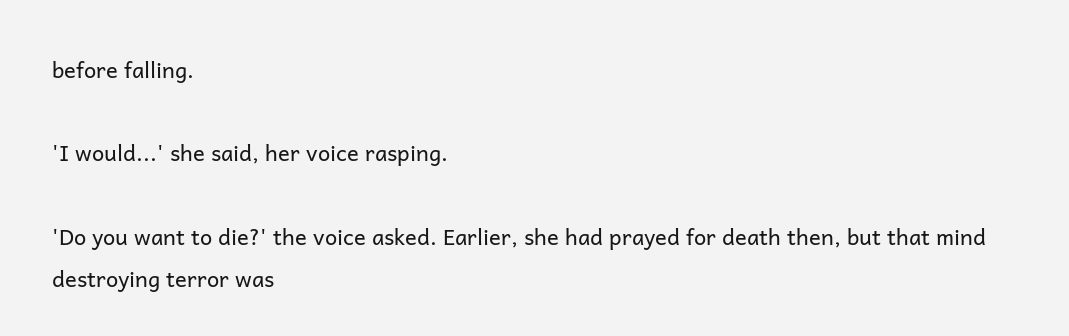before falling.

'I would...' she said, her voice rasping.

'Do you want to die?' the voice asked. Earlier, she had prayed for death then, but that mind destroying terror was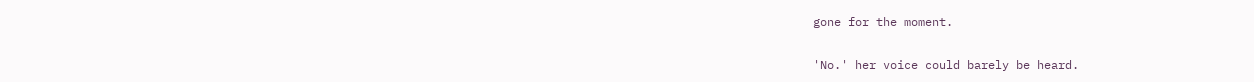gone for the moment.

'No.' her voice could barely be heard.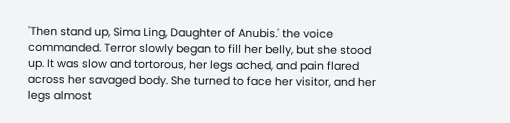'Then stand up, Sima Ling, Daughter of Anubis.' the voice commanded. Terror slowly began to fill her belly, but she stood up. It was slow and tortorous, her legs ached, and pain flared across her savaged body. She turned to face her visitor, and her legs almost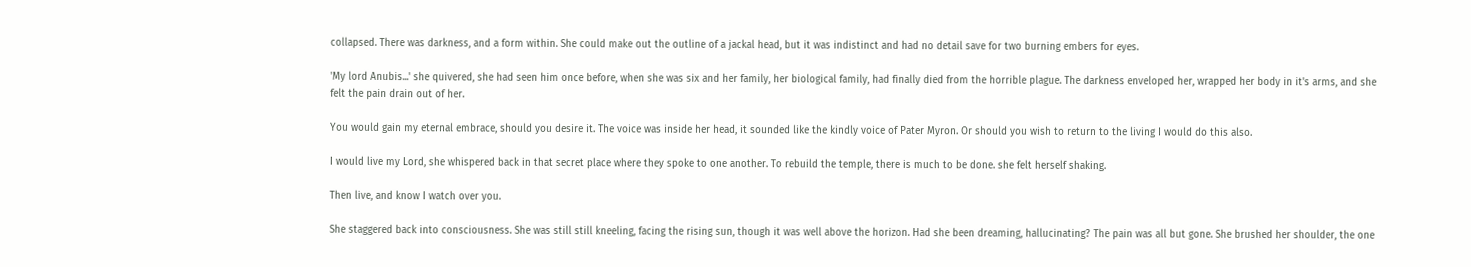collapsed. There was darkness, and a form within. She could make out the outline of a jackal head, but it was indistinct and had no detail save for two burning embers for eyes.

'My lord Anubis...' she quivered, she had seen him once before, when she was six and her family, her biological family, had finally died from the horrible plague. The darkness enveloped her, wrapped her body in it's arms, and she felt the pain drain out of her.

You would gain my eternal embrace, should you desire it. The voice was inside her head, it sounded like the kindly voice of Pater Myron. Or should you wish to return to the living I would do this also.

I would live my Lord, she whispered back in that secret place where they spoke to one another. To rebuild the temple, there is much to be done. she felt herself shaking.

Then live, and know I watch over you.

She staggered back into consciousness. She was still still kneeling, facing the rising sun, though it was well above the horizon. Had she been dreaming, hallucinating? The pain was all but gone. She brushed her shoulder, the one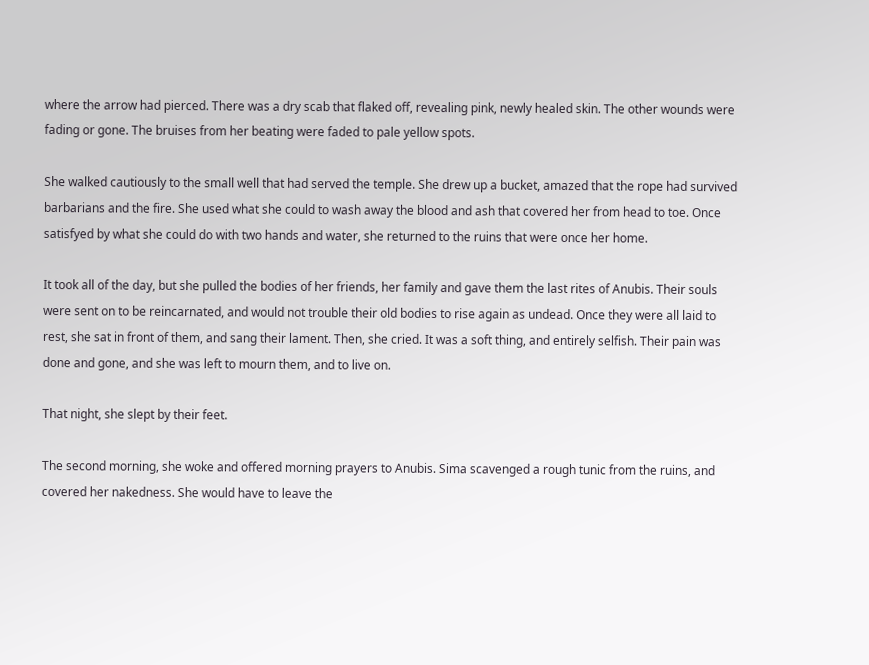where the arrow had pierced. There was a dry scab that flaked off, revealing pink, newly healed skin. The other wounds were fading or gone. The bruises from her beating were faded to pale yellow spots.

She walked cautiously to the small well that had served the temple. She drew up a bucket, amazed that the rope had survived barbarians and the fire. She used what she could to wash away the blood and ash that covered her from head to toe. Once satisfyed by what she could do with two hands and water, she returned to the ruins that were once her home.

It took all of the day, but she pulled the bodies of her friends, her family and gave them the last rites of Anubis. Their souls were sent on to be reincarnated, and would not trouble their old bodies to rise again as undead. Once they were all laid to rest, she sat in front of them, and sang their lament. Then, she cried. It was a soft thing, and entirely selfish. Their pain was done and gone, and she was left to mourn them, and to live on.

That night, she slept by their feet.

The second morning, she woke and offered morning prayers to Anubis. Sima scavenged a rough tunic from the ruins, and covered her nakedness. She would have to leave the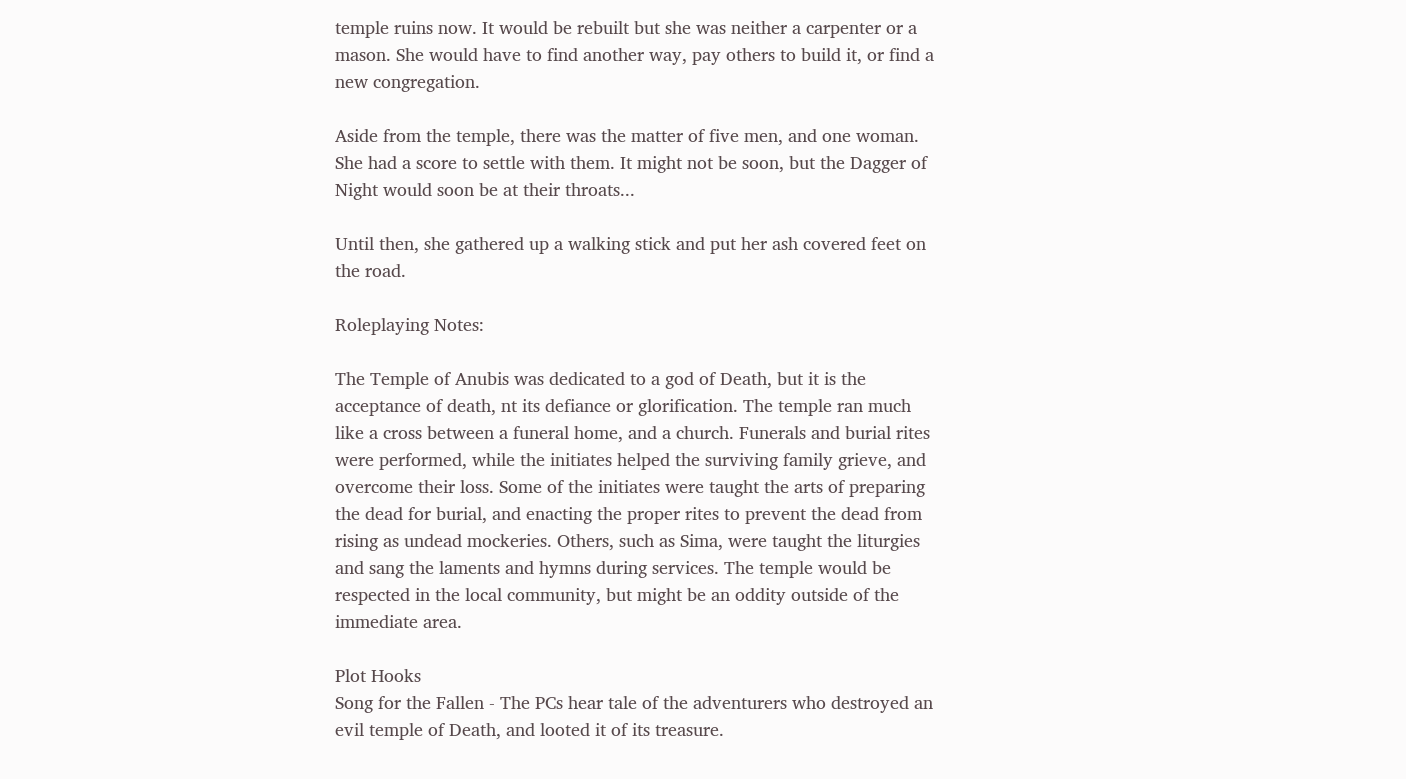temple ruins now. It would be rebuilt but she was neither a carpenter or a mason. She would have to find another way, pay others to build it, or find a new congregation.

Aside from the temple, there was the matter of five men, and one woman. She had a score to settle with them. It might not be soon, but the Dagger of Night would soon be at their throats...

Until then, she gathered up a walking stick and put her ash covered feet on the road.

Roleplaying Notes:

The Temple of Anubis was dedicated to a god of Death, but it is the acceptance of death, nt its defiance or glorification. The temple ran much like a cross between a funeral home, and a church. Funerals and burial rites were performed, while the initiates helped the surviving family grieve, and overcome their loss. Some of the initiates were taught the arts of preparing the dead for burial, and enacting the proper rites to prevent the dead from rising as undead mockeries. Others, such as Sima, were taught the liturgies and sang the laments and hymns during services. The temple would be respected in the local community, but might be an oddity outside of the immediate area.

Plot Hooks
Song for the Fallen - The PCs hear tale of the adventurers who destroyed an evil temple of Death, and looted it of its treasure.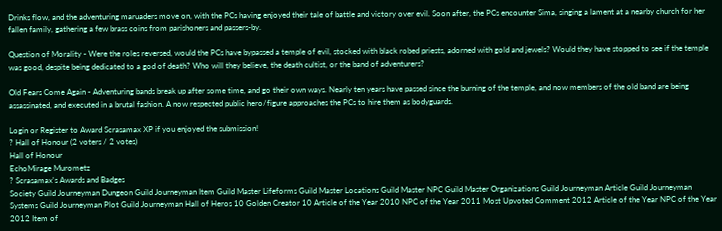Drinks flow, and the adventuring maruaders move on, with the PCs having enjoyed their tale of battle and victory over evil. Soon after, the PCs encounter Sima, singing a lament at a nearby church for her fallen family, gathering a few brass coins from parishoners and passers-by.

Question of Morality - Were the roles reversed, would the PCs have bypassed a temple of evil, stocked with black robed priests, adorned with gold and jewels? Would they have stopped to see if the temple was good, despite being dedicated to a god of death? Who will they believe, the death cultist, or the band of adventurers?

Old Fears Come Again - Adventuring bands break up after some time, and go their own ways. Nearly ten years have passed since the burning of the temple, and now members of the old band are being assassinated, and executed in a brutal fashion. A now respected public hero/figure approaches the PCs to hire them as bodyguards.

Login or Register to Award Scrasamax XP if you enjoyed the submission!
? Hall of Honour (2 voters / 2 votes)
Hall of Honour
EchoMirage Murometz
? Scrasamax's Awards and Badges
Society Guild Journeyman Dungeon Guild Journeyman Item Guild Master Lifeforms Guild Master Locations Guild Master NPC Guild Master Organizations Guild Journeyman Article Guild Journeyman Systems Guild Journeyman Plot Guild Journeyman Hall of Heros 10 Golden Creator 10 Article of the Year 2010 NPC of the Year 2011 Most Upvoted Comment 2012 Article of the Year NPC of the Year 2012 Item of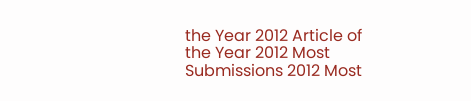the Year 2012 Article of the Year 2012 Most Submissions 2012 Most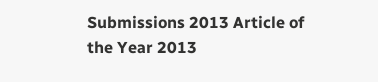Submissions 2013 Article of the Year 2013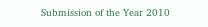Submission of the Year 2010